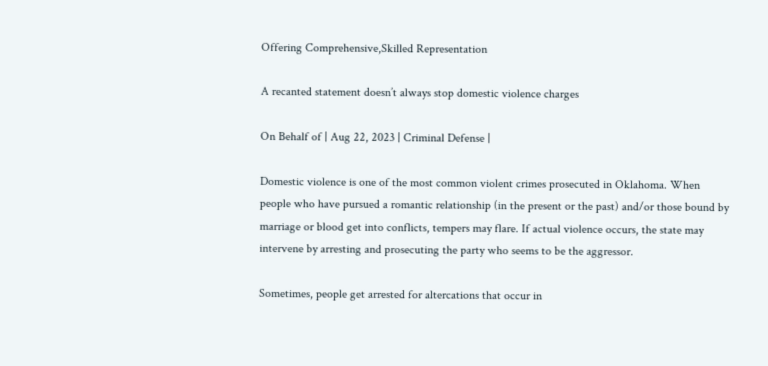Offering Comprehensive,Skilled Representation

A recanted statement doesn’t always stop domestic violence charges

On Behalf of | Aug 22, 2023 | Criminal Defense |

Domestic violence is one of the most common violent crimes prosecuted in Oklahoma. When people who have pursued a romantic relationship (in the present or the past) and/or those bound by marriage or blood get into conflicts, tempers may flare. If actual violence occurs, the state may intervene by arresting and prosecuting the party who seems to be the aggressor.

Sometimes, people get arrested for altercations that occur in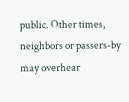public. Other times, neighbors or passers-by may overhear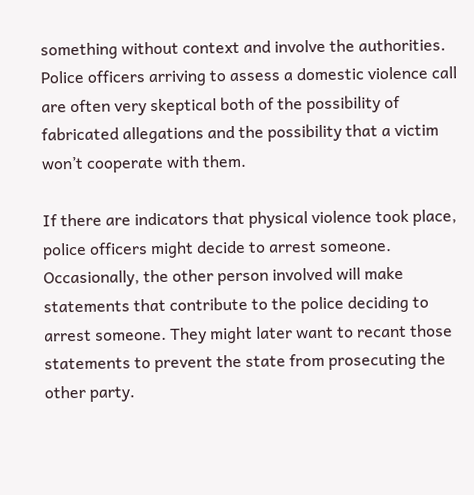something without context and involve the authorities. Police officers arriving to assess a domestic violence call are often very skeptical both of the possibility of fabricated allegations and the possibility that a victim won’t cooperate with them.

If there are indicators that physical violence took place, police officers might decide to arrest someone. Occasionally, the other person involved will make statements that contribute to the police deciding to arrest someone. They might later want to recant those statements to prevent the state from prosecuting the other party.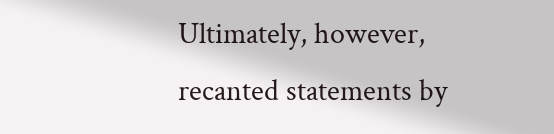Ultimately, however, recanted statements by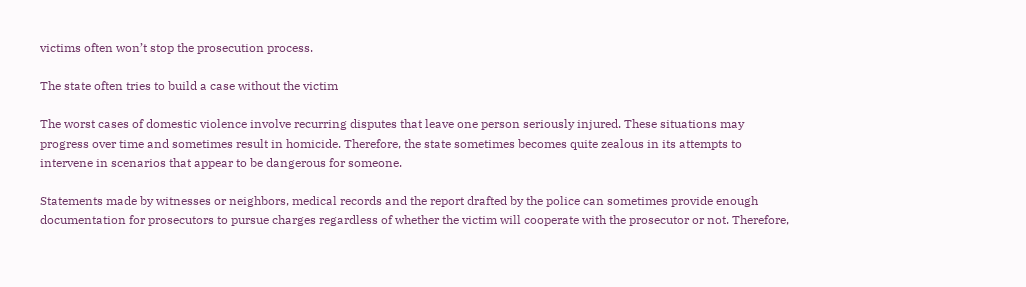victims often won’t stop the prosecution process.

The state often tries to build a case without the victim

The worst cases of domestic violence involve recurring disputes that leave one person seriously injured. These situations may progress over time and sometimes result in homicide. Therefore, the state sometimes becomes quite zealous in its attempts to intervene in scenarios that appear to be dangerous for someone.

Statements made by witnesses or neighbors, medical records and the report drafted by the police can sometimes provide enough documentation for prosecutors to pursue charges regardless of whether the victim will cooperate with the prosecutor or not. Therefore,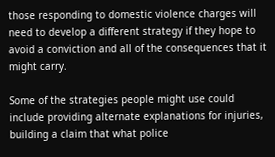those responding to domestic violence charges will need to develop a different strategy if they hope to avoid a conviction and all of the consequences that it might carry.

Some of the strategies people might use could include providing alternate explanations for injuries, building a claim that what police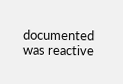documented was reactive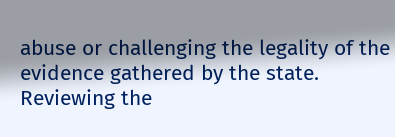abuse or challenging the legality of the evidence gathered by the state. Reviewing the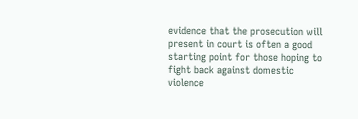evidence that the prosecution will present in court is often a good starting point for those hoping to fight back against domestic violence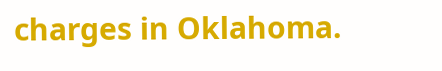charges in Oklahoma.